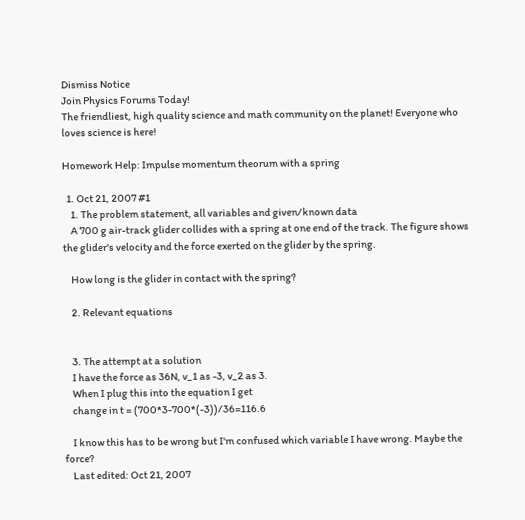Dismiss Notice
Join Physics Forums Today!
The friendliest, high quality science and math community on the planet! Everyone who loves science is here!

Homework Help: Impulse momentum theorum with a spring

  1. Oct 21, 2007 #1
    1. The problem statement, all variables and given/known data
    A 700 g air-track glider collides with a spring at one end of the track. The figure shows the glider's velocity and the force exerted on the glider by the spring.

    How long is the glider in contact with the spring?

    2. Relevant equations


    3. The attempt at a solution
    I have the force as 36N, v_1 as -3, v_2 as 3.
    When I plug this into the equation I get
    change in t = (700*3-700*(-3))/36=116.6

    I know this has to be wrong but I'm confused which variable I have wrong. Maybe the force?
    Last edited: Oct 21, 2007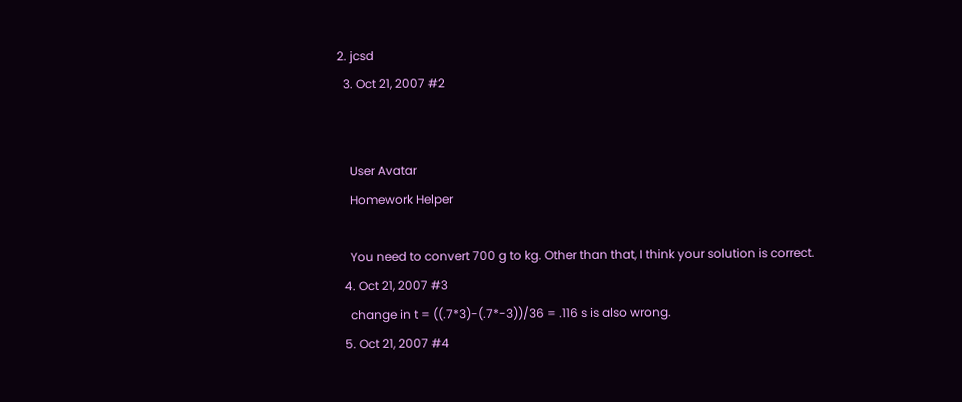2. jcsd
  3. Oct 21, 2007 #2


    User Avatar
    Homework Helper

    You need to convert 700 g to kg. Other than that, I think your solution is correct.
  4. Oct 21, 2007 #3
    change in t = ((.7*3)-(.7*-3))/36 = .116 s is also wrong.
  5. Oct 21, 2007 #4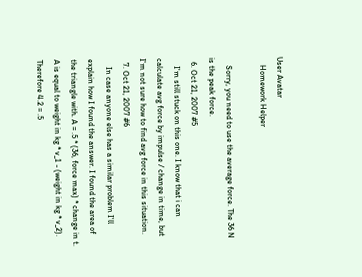User Avatar
    Homework Helper

    Sorry, you need to use the average force. The 36 N is the peak force.
  6. Oct 21, 2007 #5
    I'm still stuck on this one. I know that i can calculate avg force by impulse / change in time, but I'm not sure how to find avg force in this situation.
  7. Oct 21, 2007 #6
    In case anyone else has a similar problem I'll explain how I found the answer. I found the area of the triangle with. A = .5 * (36, force max) * change in t. A is equal to weight in kg * v_1 - (weight in kg * v_2). Therefore 4.2 = .5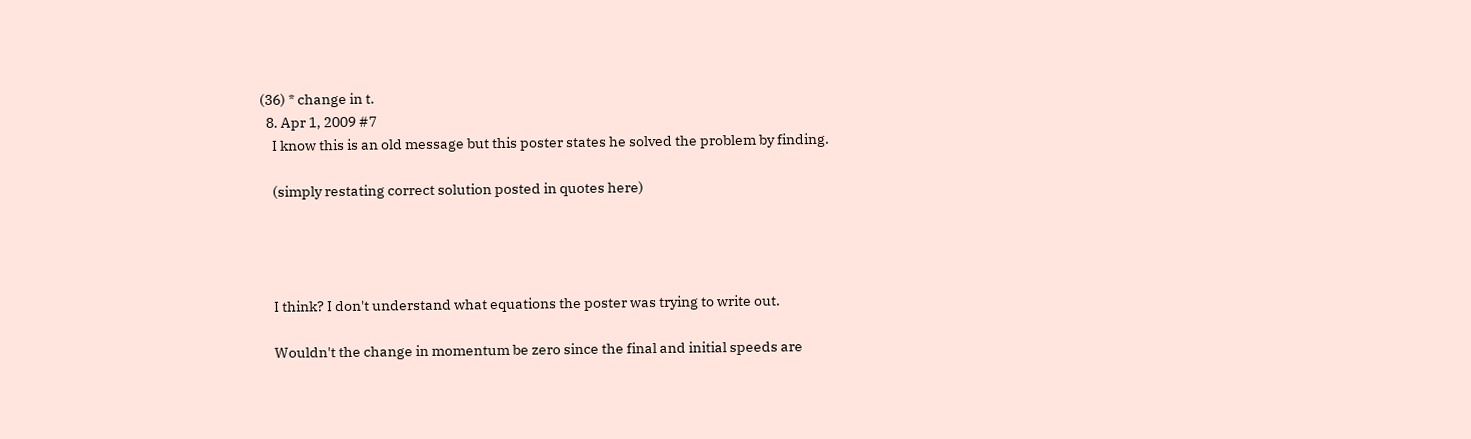(36) * change in t.
  8. Apr 1, 2009 #7
    I know this is an old message but this poster states he solved the problem by finding.

    (simply restating correct solution posted in quotes here)




    I think? I don't understand what equations the poster was trying to write out.

    Wouldn't the change in momentum be zero since the final and initial speeds are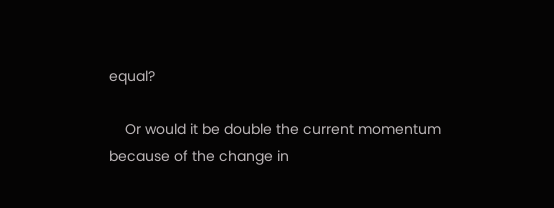equal?

    Or would it be double the current momentum because of the change in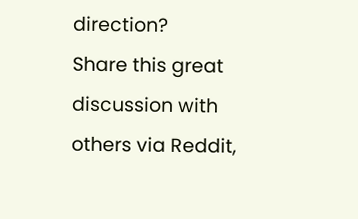direction?
Share this great discussion with others via Reddit,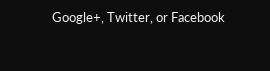Google+, Twitter, or Facebook